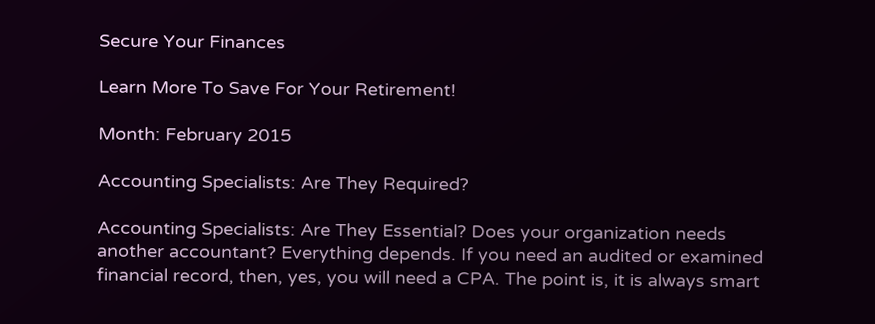Secure Your Finances

Learn More To Save For Your Retirement!

Month: February 2015

Accounting Specialists: Are They Required?

Accounting Specialists: Are They Essential? Does your organization needs another accountant? Everything depends. If you need an audited or examined financial record, then, yes, you will need a CPA. The point is, it is always smart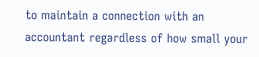to maintain a connection with an accountant regardless of how small your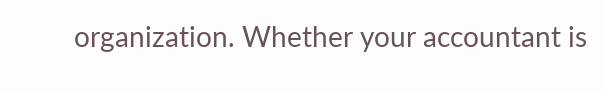organization. Whether your accountant is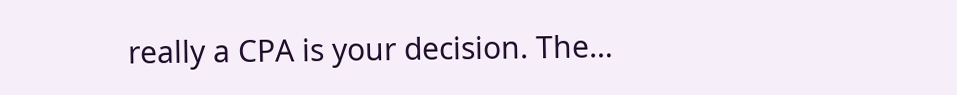really a CPA is your decision. The…